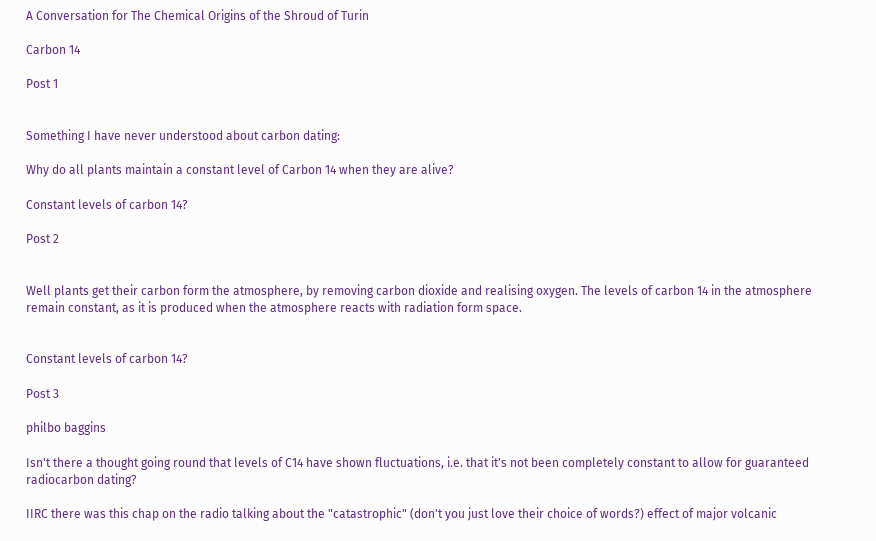A Conversation for The Chemical Origins of the Shroud of Turin

Carbon 14

Post 1


Something I have never understood about carbon dating:

Why do all plants maintain a constant level of Carbon 14 when they are alive?

Constant levels of carbon 14?

Post 2


Well plants get their carbon form the atmosphere, by removing carbon dioxide and realising oxygen. The levels of carbon 14 in the atmosphere remain constant, as it is produced when the atmosphere reacts with radiation form space.


Constant levels of carbon 14?

Post 3

philbo baggins

Isn't there a thought going round that levels of C14 have shown fluctuations, i.e. that it's not been completely constant to allow for guaranteed radiocarbon dating?

IIRC there was this chap on the radio talking about the "catastrophic" (don't you just love their choice of words?) effect of major volcanic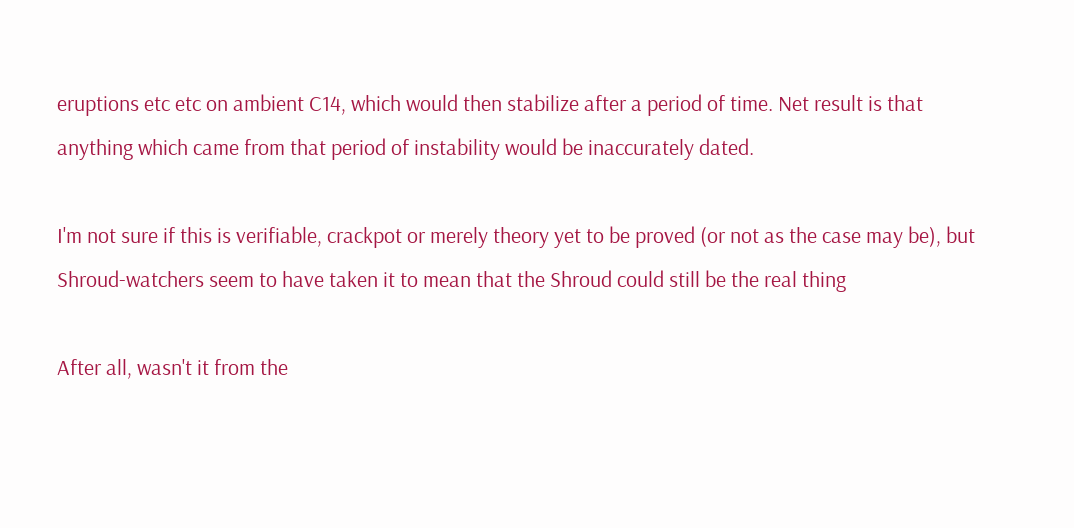eruptions etc etc on ambient C14, which would then stabilize after a period of time. Net result is that anything which came from that period of instability would be inaccurately dated.

I'm not sure if this is verifiable, crackpot or merely theory yet to be proved (or not as the case may be), but Shroud-watchers seem to have taken it to mean that the Shroud could still be the real thing

After all, wasn't it from the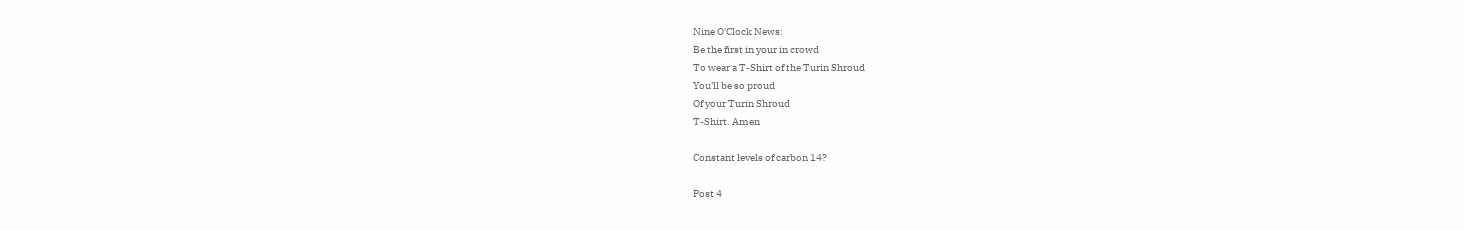Nine O'Clock News:
Be the first in your in crowd
To wear a T-Shirt of the Turin Shroud
You'll be so proud
Of your Turin Shroud
T-Shirt. Amen

Constant levels of carbon 14?

Post 4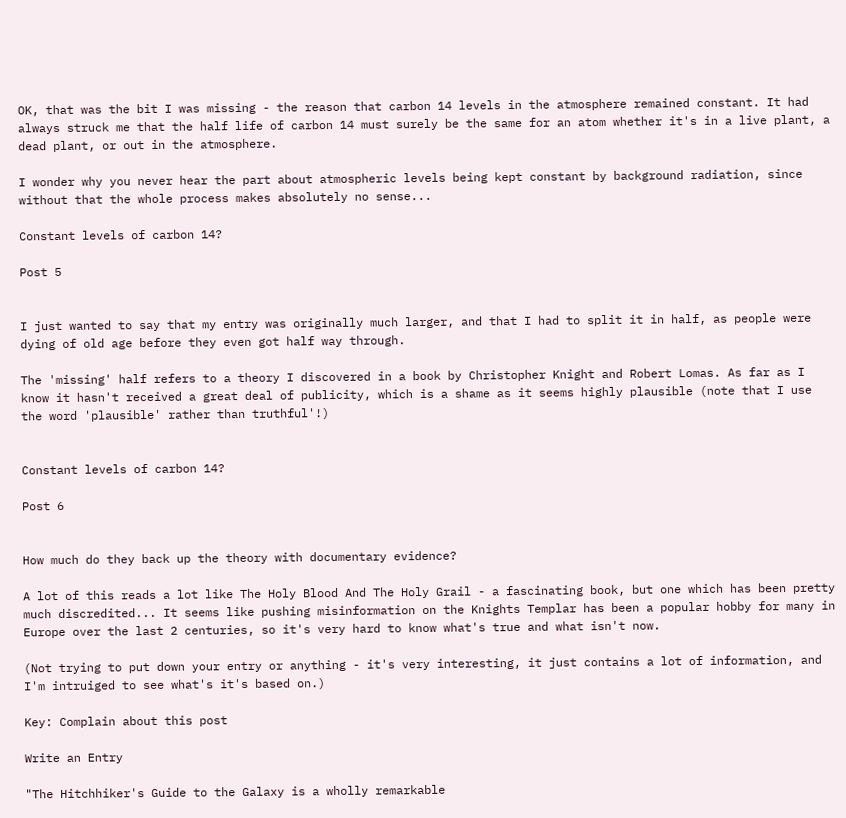OK, that was the bit I was missing - the reason that carbon 14 levels in the atmosphere remained constant. It had always struck me that the half life of carbon 14 must surely be the same for an atom whether it's in a live plant, a dead plant, or out in the atmosphere.

I wonder why you never hear the part about atmospheric levels being kept constant by background radiation, since without that the whole process makes absolutely no sense...

Constant levels of carbon 14?

Post 5


I just wanted to say that my entry was originally much larger, and that I had to split it in half, as people were dying of old age before they even got half way through.

The 'missing' half refers to a theory I discovered in a book by Christopher Knight and Robert Lomas. As far as I know it hasn't received a great deal of publicity, which is a shame as it seems highly plausible (note that I use the word 'plausible' rather than truthful'!)


Constant levels of carbon 14?

Post 6


How much do they back up the theory with documentary evidence?

A lot of this reads a lot like The Holy Blood And The Holy Grail - a fascinating book, but one which has been pretty much discredited... It seems like pushing misinformation on the Knights Templar has been a popular hobby for many in Europe over the last 2 centuries, so it's very hard to know what's true and what isn't now.

(Not trying to put down your entry or anything - it's very interesting, it just contains a lot of information, and I'm intruiged to see what's it's based on.)

Key: Complain about this post

Write an Entry

"The Hitchhiker's Guide to the Galaxy is a wholly remarkable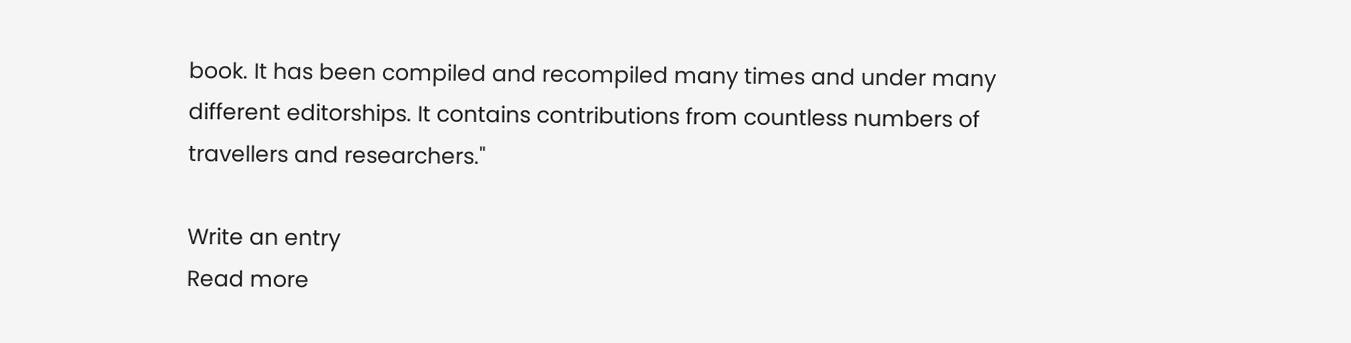book. It has been compiled and recompiled many times and under many different editorships. It contains contributions from countless numbers of travellers and researchers."

Write an entry
Read more